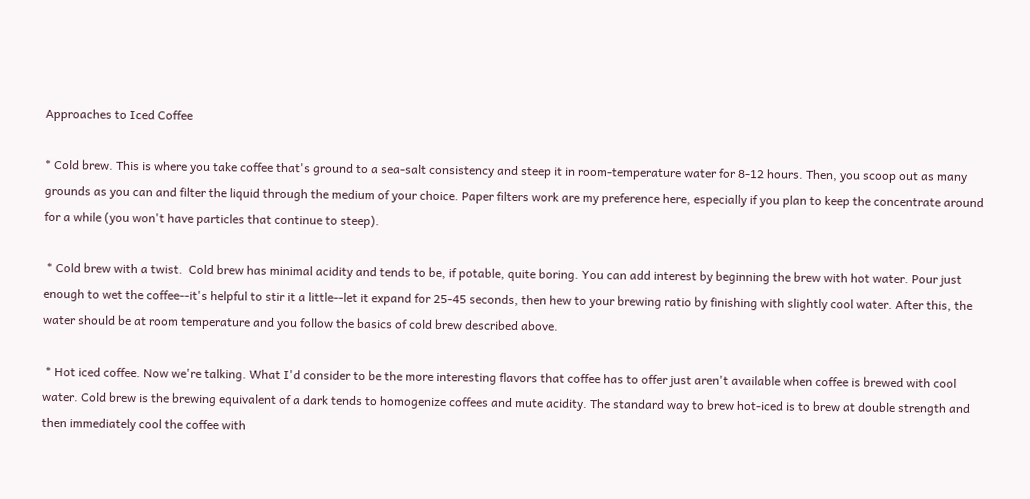Approaches to Iced Coffee

* Cold brew. This is where you take coffee that's ground to a sea-salt consistency and steep it in room-temperature water for 8-12 hours. Then, you scoop out as many grounds as you can and filter the liquid through the medium of your choice. Paper filters work are my preference here, especially if you plan to keep the concentrate around for a while (you won't have particles that continue to steep).

 * Cold brew with a twist.  Cold brew has minimal acidity and tends to be, if potable, quite boring. You can add interest by beginning the brew with hot water. Pour just enough to wet the coffee--it's helpful to stir it a little--let it expand for 25-45 seconds, then hew to your brewing ratio by finishing with slightly cool water. After this, the water should be at room temperature and you follow the basics of cold brew described above.

 * Hot iced coffee. Now we're talking. What I'd consider to be the more interesting flavors that coffee has to offer just aren't available when coffee is brewed with cool water. Cold brew is the brewing equivalent of a dark tends to homogenize coffees and mute acidity. The standard way to brew hot-iced is to brew at double strength and then immediately cool the coffee with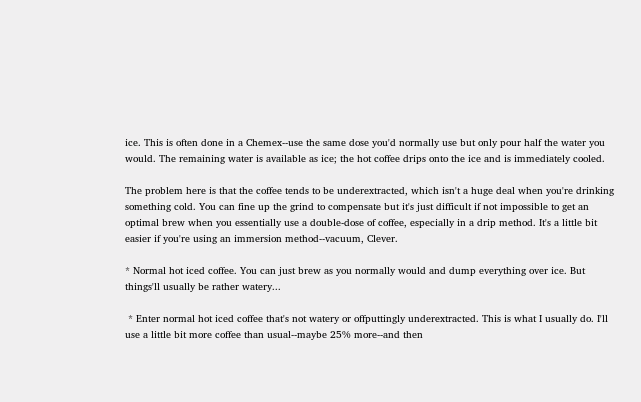ice. This is often done in a Chemex--use the same dose you'd normally use but only pour half the water you would. The remaining water is available as ice; the hot coffee drips onto the ice and is immediately cooled.

The problem here is that the coffee tends to be underextracted, which isn't a huge deal when you're drinking something cold. You can fine up the grind to compensate but it's just difficult if not impossible to get an optimal brew when you essentially use a double-dose of coffee, especially in a drip method. It's a little bit easier if you're using an immersion method--vacuum, Clever.

* Normal hot iced coffee. You can just brew as you normally would and dump everything over ice. But  things'll usually be rather watery...

 * Enter normal hot iced coffee that's not watery or offputtingly underextracted. This is what I usually do. I'll use a little bit more coffee than usual--maybe 25% more--and then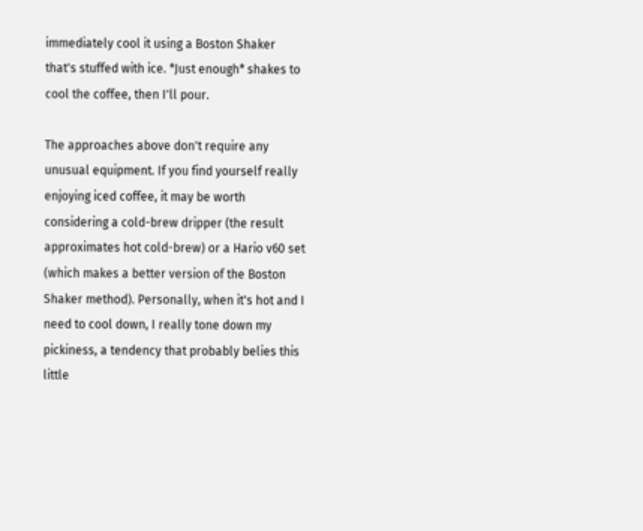immediately cool it using a Boston Shaker that's stuffed with ice. *Just enough* shakes to cool the coffee, then I'll pour.

The approaches above don't require any unusual equipment. If you find yourself really enjoying iced coffee, it may be worth considering a cold-brew dripper (the result approximates hot cold-brew) or a Hario v60 set (which makes a better version of the Boston Shaker method). Personally, when it's hot and I need to cool down, I really tone down my pickiness, a tendency that probably belies this little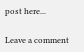post here...

Leave a comment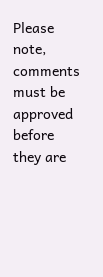Please note, comments must be approved before they are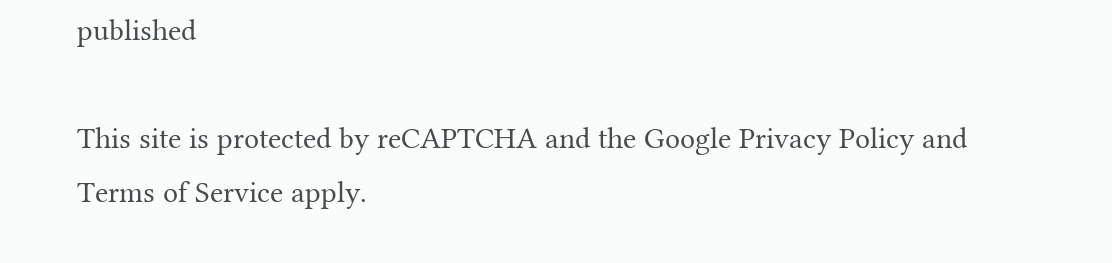published

This site is protected by reCAPTCHA and the Google Privacy Policy and Terms of Service apply.